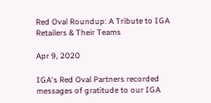Red Oval Roundup: A Tribute to IGA Retailers & Their Teams

Apr 9, 2020

IGA's Red Oval Partners recorded messages of gratitude to our IGA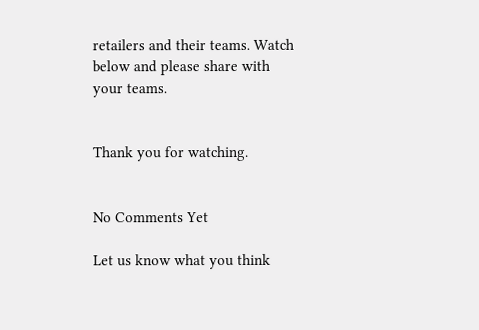retailers and their teams. Watch below and please share with your teams.


Thank you for watching.


No Comments Yet

Let us know what you think